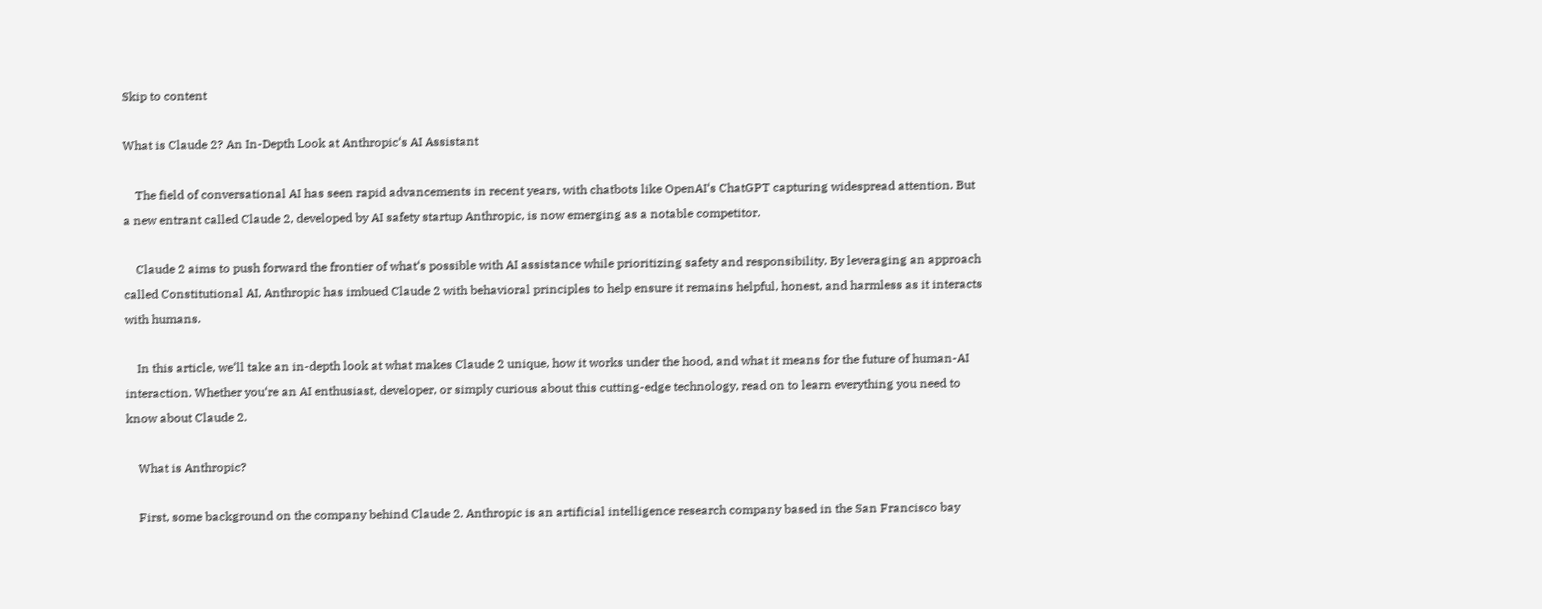Skip to content

What is Claude 2? An In-Depth Look at Anthropic‘s AI Assistant

    The field of conversational AI has seen rapid advancements in recent years, with chatbots like OpenAI‘s ChatGPT capturing widespread attention. But a new entrant called Claude 2, developed by AI safety startup Anthropic, is now emerging as a notable competitor.

    Claude 2 aims to push forward the frontier of what‘s possible with AI assistance while prioritizing safety and responsibility. By leveraging an approach called Constitutional AI, Anthropic has imbued Claude 2 with behavioral principles to help ensure it remains helpful, honest, and harmless as it interacts with humans.

    In this article, we‘ll take an in-depth look at what makes Claude 2 unique, how it works under the hood, and what it means for the future of human-AI interaction. Whether you‘re an AI enthusiast, developer, or simply curious about this cutting-edge technology, read on to learn everything you need to know about Claude 2.

    What is Anthropic?

    First, some background on the company behind Claude 2. Anthropic is an artificial intelligence research company based in the San Francisco bay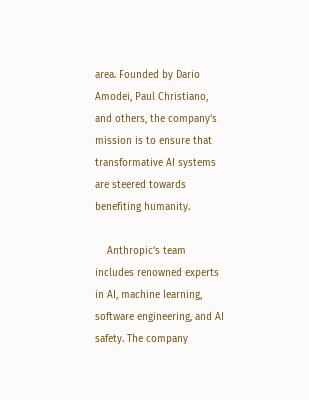area. Founded by Dario Amodei, Paul Christiano, and others, the company‘s mission is to ensure that transformative AI systems are steered towards benefiting humanity.

    Anthropic‘s team includes renowned experts in AI, machine learning, software engineering, and AI safety. The company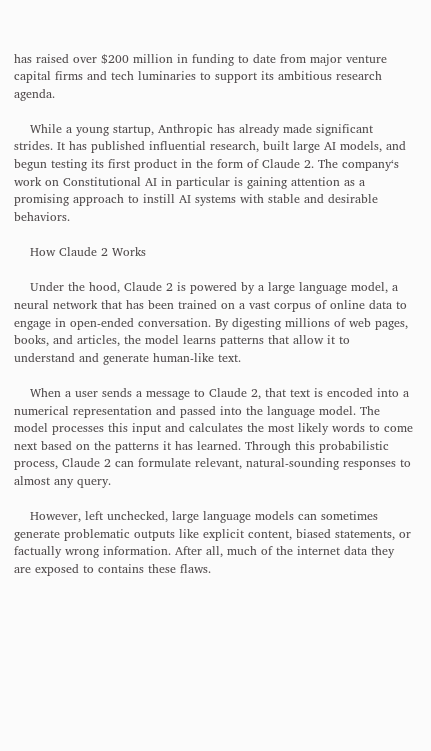has raised over $200 million in funding to date from major venture capital firms and tech luminaries to support its ambitious research agenda.

    While a young startup, Anthropic has already made significant strides. It has published influential research, built large AI models, and begun testing its first product in the form of Claude 2. The company‘s work on Constitutional AI in particular is gaining attention as a promising approach to instill AI systems with stable and desirable behaviors.

    How Claude 2 Works

    Under the hood, Claude 2 is powered by a large language model, a neural network that has been trained on a vast corpus of online data to engage in open-ended conversation. By digesting millions of web pages, books, and articles, the model learns patterns that allow it to understand and generate human-like text.

    When a user sends a message to Claude 2, that text is encoded into a numerical representation and passed into the language model. The model processes this input and calculates the most likely words to come next based on the patterns it has learned. Through this probabilistic process, Claude 2 can formulate relevant, natural-sounding responses to almost any query.

    However, left unchecked, large language models can sometimes generate problematic outputs like explicit content, biased statements, or factually wrong information. After all, much of the internet data they are exposed to contains these flaws.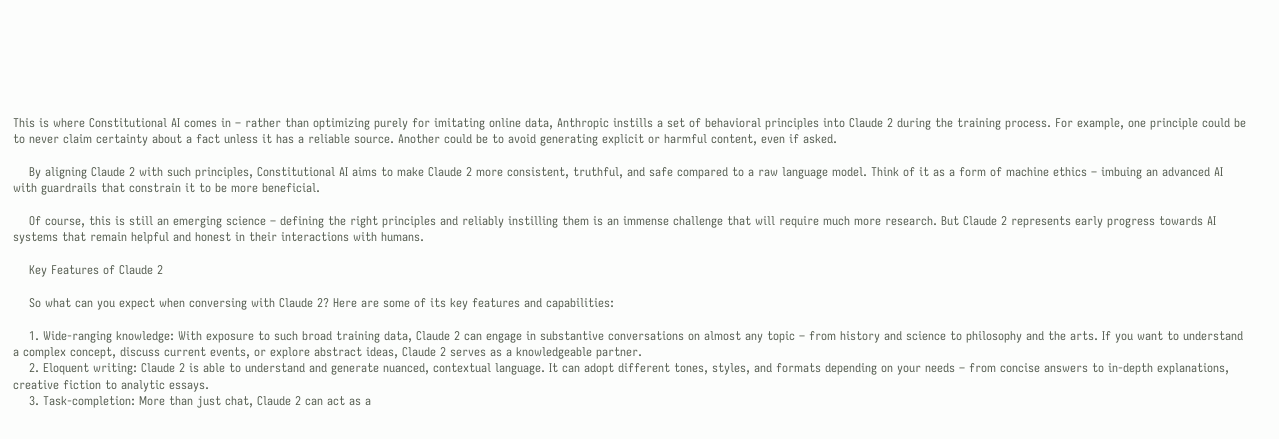This is where Constitutional AI comes in – rather than optimizing purely for imitating online data, Anthropic instills a set of behavioral principles into Claude 2 during the training process. For example, one principle could be to never claim certainty about a fact unless it has a reliable source. Another could be to avoid generating explicit or harmful content, even if asked.

    By aligning Claude 2 with such principles, Constitutional AI aims to make Claude 2 more consistent, truthful, and safe compared to a raw language model. Think of it as a form of machine ethics – imbuing an advanced AI with guardrails that constrain it to be more beneficial.

    Of course, this is still an emerging science – defining the right principles and reliably instilling them is an immense challenge that will require much more research. But Claude 2 represents early progress towards AI systems that remain helpful and honest in their interactions with humans.

    Key Features of Claude 2

    So what can you expect when conversing with Claude 2? Here are some of its key features and capabilities:

    1. Wide-ranging knowledge: With exposure to such broad training data, Claude 2 can engage in substantive conversations on almost any topic – from history and science to philosophy and the arts. If you want to understand a complex concept, discuss current events, or explore abstract ideas, Claude 2 serves as a knowledgeable partner.
    2. Eloquent writing: Claude 2 is able to understand and generate nuanced, contextual language. It can adopt different tones, styles, and formats depending on your needs – from concise answers to in-depth explanations, creative fiction to analytic essays.
    3. Task-completion: More than just chat, Claude 2 can act as a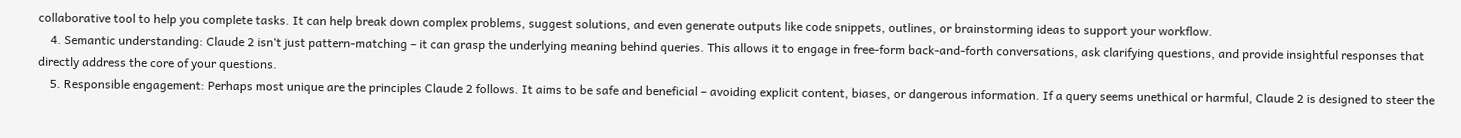collaborative tool to help you complete tasks. It can help break down complex problems, suggest solutions, and even generate outputs like code snippets, outlines, or brainstorming ideas to support your workflow.
    4. Semantic understanding: Claude 2 isn‘t just pattern-matching – it can grasp the underlying meaning behind queries. This allows it to engage in free-form back-and-forth conversations, ask clarifying questions, and provide insightful responses that directly address the core of your questions.
    5. Responsible engagement: Perhaps most unique are the principles Claude 2 follows. It aims to be safe and beneficial – avoiding explicit content, biases, or dangerous information. If a query seems unethical or harmful, Claude 2 is designed to steer the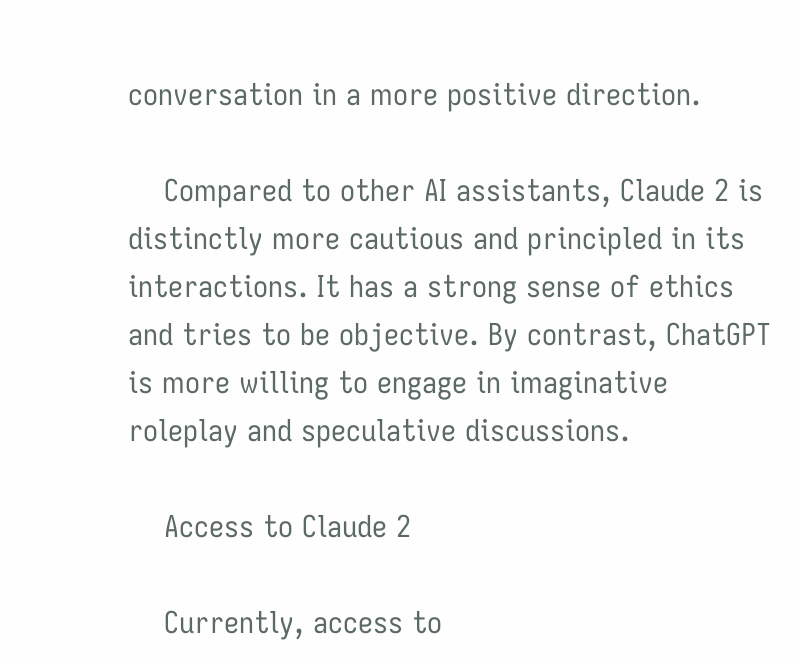conversation in a more positive direction.

    Compared to other AI assistants, Claude 2 is distinctly more cautious and principled in its interactions. It has a strong sense of ethics and tries to be objective. By contrast, ChatGPT is more willing to engage in imaginative roleplay and speculative discussions.

    Access to Claude 2

    Currently, access to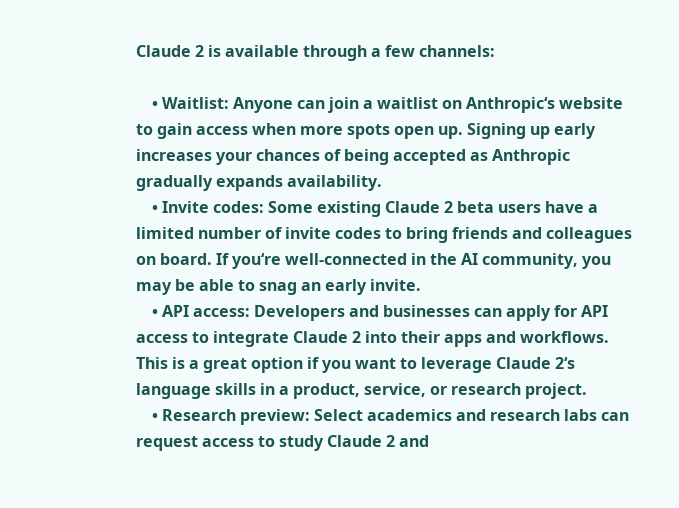Claude 2 is available through a few channels:

    • Waitlist: Anyone can join a waitlist on Anthropic‘s website to gain access when more spots open up. Signing up early increases your chances of being accepted as Anthropic gradually expands availability.
    • Invite codes: Some existing Claude 2 beta users have a limited number of invite codes to bring friends and colleagues on board. If you‘re well-connected in the AI community, you may be able to snag an early invite.
    • API access: Developers and businesses can apply for API access to integrate Claude 2 into their apps and workflows. This is a great option if you want to leverage Claude 2‘s language skills in a product, service, or research project.
    • Research preview: Select academics and research labs can request access to study Claude 2 and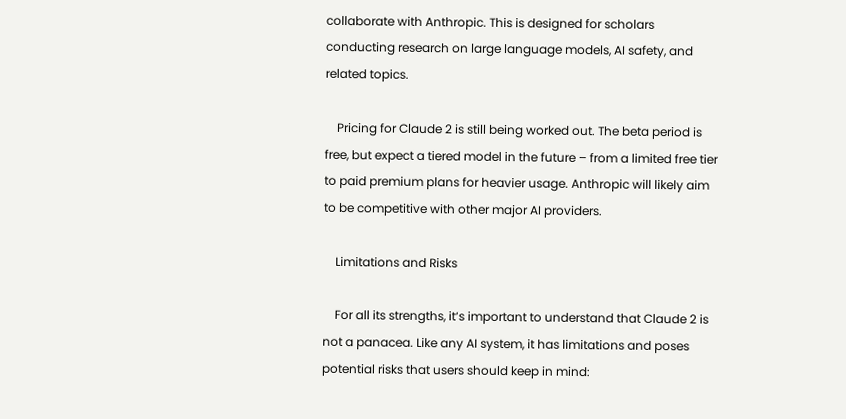collaborate with Anthropic. This is designed for scholars conducting research on large language models, AI safety, and related topics.

    Pricing for Claude 2 is still being worked out. The beta period is free, but expect a tiered model in the future – from a limited free tier to paid premium plans for heavier usage. Anthropic will likely aim to be competitive with other major AI providers.

    Limitations and Risks

    For all its strengths, it‘s important to understand that Claude 2 is not a panacea. Like any AI system, it has limitations and poses potential risks that users should keep in mind: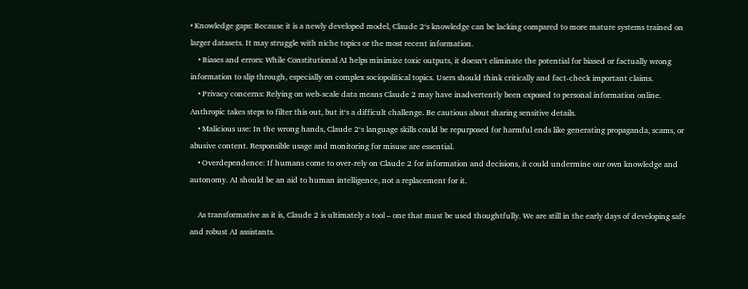• Knowledge gaps: Because it is a newly developed model, Claude 2‘s knowledge can be lacking compared to more mature systems trained on larger datasets. It may struggle with niche topics or the most recent information.
    • Biases and errors: While Constitutional AI helps minimize toxic outputs, it doesn‘t eliminate the potential for biased or factually wrong information to slip through, especially on complex sociopolitical topics. Users should think critically and fact-check important claims.
    • Privacy concerns: Relying on web-scale data means Claude 2 may have inadvertently been exposed to personal information online. Anthropic takes steps to filter this out, but it‘s a difficult challenge. Be cautious about sharing sensitive details.
    • Malicious use: In the wrong hands, Claude 2‘s language skills could be repurposed for harmful ends like generating propaganda, scams, or abusive content. Responsible usage and monitoring for misuse are essential.
    • Overdependence: If humans come to over-rely on Claude 2 for information and decisions, it could undermine our own knowledge and autonomy. AI should be an aid to human intelligence, not a replacement for it.

    As transformative as it is, Claude 2 is ultimately a tool – one that must be used thoughtfully. We are still in the early days of developing safe and robust AI assistants.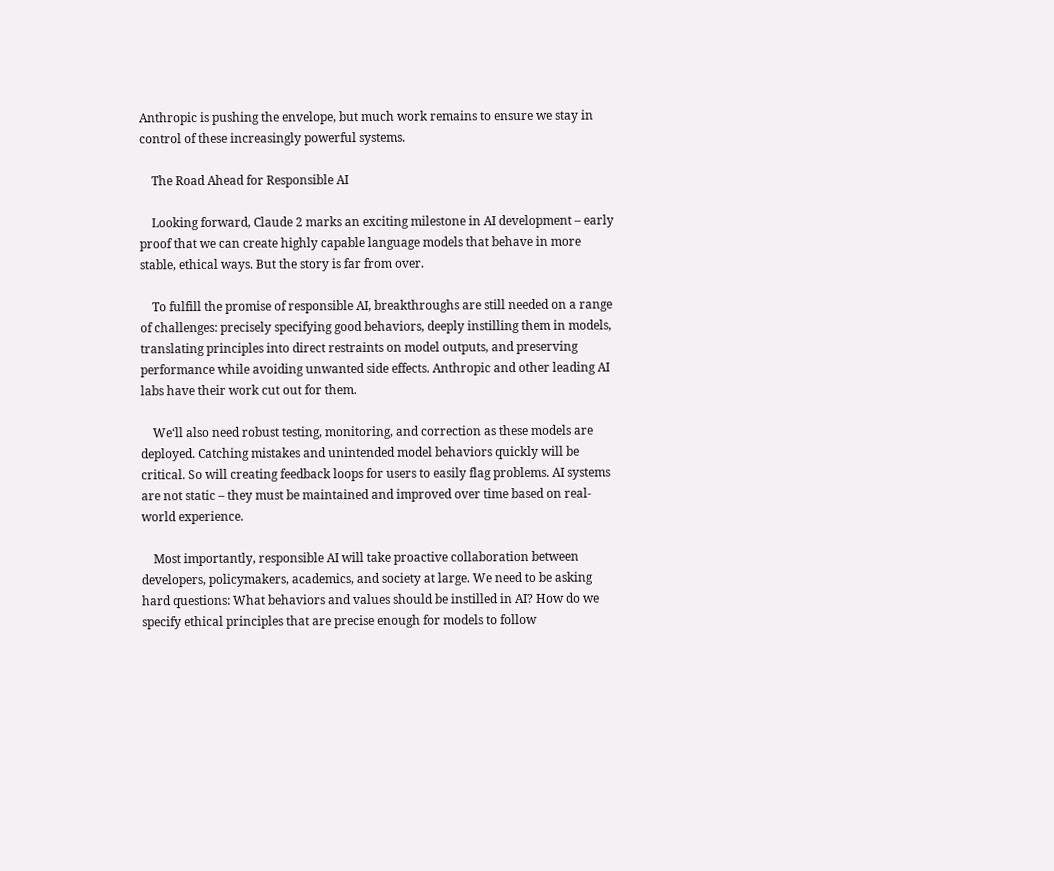Anthropic is pushing the envelope, but much work remains to ensure we stay in control of these increasingly powerful systems.

    The Road Ahead for Responsible AI

    Looking forward, Claude 2 marks an exciting milestone in AI development – early proof that we can create highly capable language models that behave in more stable, ethical ways. But the story is far from over.

    To fulfill the promise of responsible AI, breakthroughs are still needed on a range of challenges: precisely specifying good behaviors, deeply instilling them in models, translating principles into direct restraints on model outputs, and preserving performance while avoiding unwanted side effects. Anthropic and other leading AI labs have their work cut out for them.

    We‘ll also need robust testing, monitoring, and correction as these models are deployed. Catching mistakes and unintended model behaviors quickly will be critical. So will creating feedback loops for users to easily flag problems. AI systems are not static – they must be maintained and improved over time based on real-world experience.

    Most importantly, responsible AI will take proactive collaboration between developers, policymakers, academics, and society at large. We need to be asking hard questions: What behaviors and values should be instilled in AI? How do we specify ethical principles that are precise enough for models to follow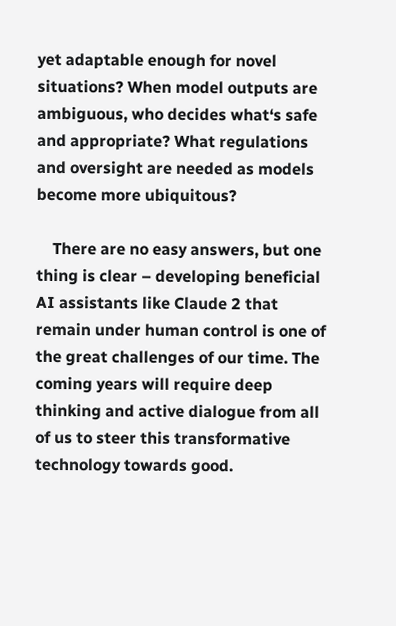yet adaptable enough for novel situations? When model outputs are ambiguous, who decides what‘s safe and appropriate? What regulations and oversight are needed as models become more ubiquitous?

    There are no easy answers, but one thing is clear – developing beneficial AI assistants like Claude 2 that remain under human control is one of the great challenges of our time. The coming years will require deep thinking and active dialogue from all of us to steer this transformative technology towards good.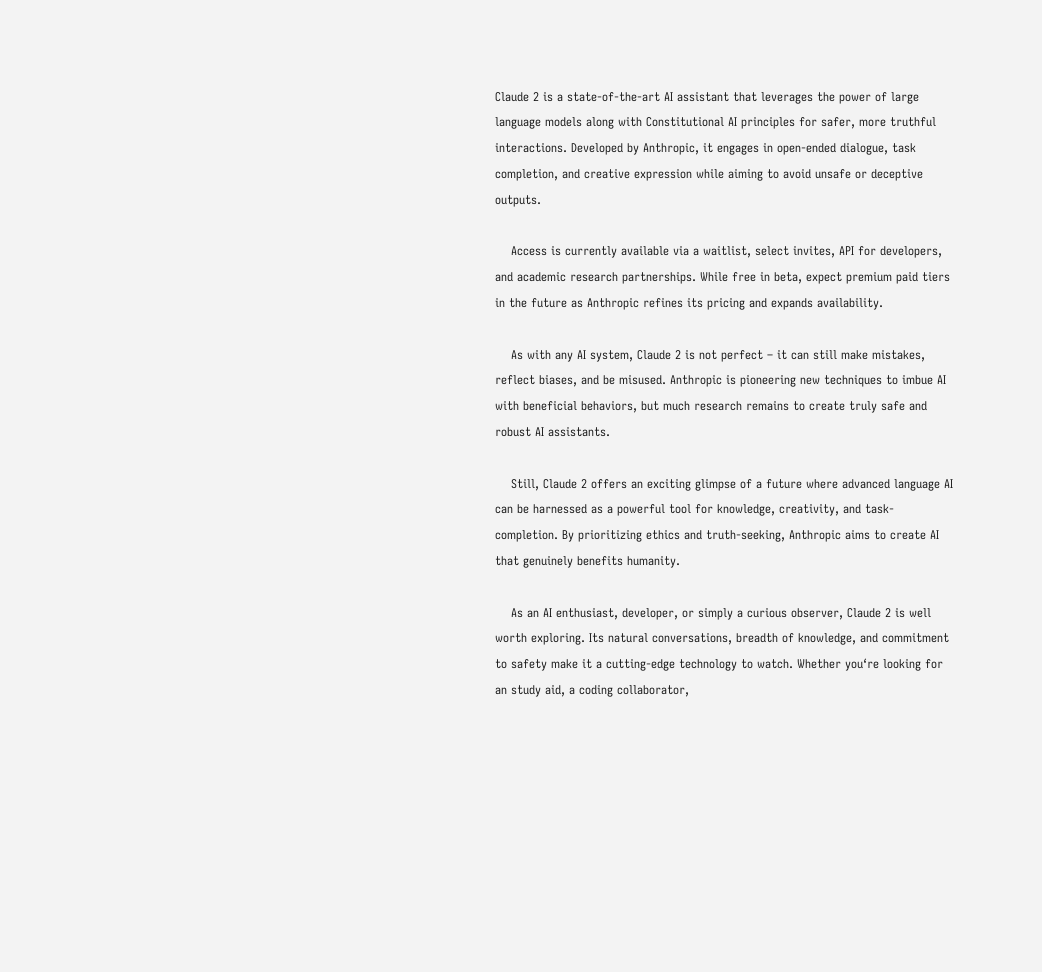Claude 2 is a state-of-the-art AI assistant that leverages the power of large language models along with Constitutional AI principles for safer, more truthful interactions. Developed by Anthropic, it engages in open-ended dialogue, task completion, and creative expression while aiming to avoid unsafe or deceptive outputs.

    Access is currently available via a waitlist, select invites, API for developers, and academic research partnerships. While free in beta, expect premium paid tiers in the future as Anthropic refines its pricing and expands availability.

    As with any AI system, Claude 2 is not perfect – it can still make mistakes, reflect biases, and be misused. Anthropic is pioneering new techniques to imbue AI with beneficial behaviors, but much research remains to create truly safe and robust AI assistants.

    Still, Claude 2 offers an exciting glimpse of a future where advanced language AI can be harnessed as a powerful tool for knowledge, creativity, and task-completion. By prioritizing ethics and truth-seeking, Anthropic aims to create AI that genuinely benefits humanity.

    As an AI enthusiast, developer, or simply a curious observer, Claude 2 is well worth exploring. Its natural conversations, breadth of knowledge, and commitment to safety make it a cutting-edge technology to watch. Whether you‘re looking for an study aid, a coding collaborator,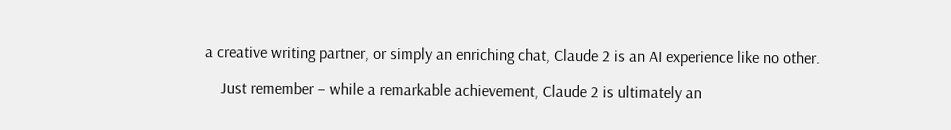a creative writing partner, or simply an enriching chat, Claude 2 is an AI experience like no other.

    Just remember – while a remarkable achievement, Claude 2 is ultimately an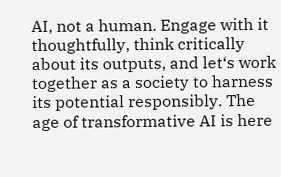AI, not a human. Engage with it thoughtfully, think critically about its outputs, and let‘s work together as a society to harness its potential responsibly. The age of transformative AI is here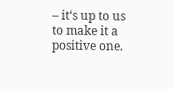– it‘s up to us to make it a positive one.